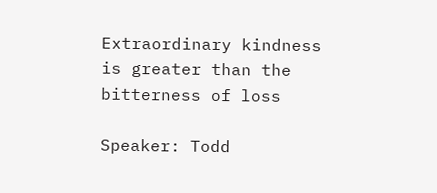Extraordinary kindness is greater than the bitterness of loss

Speaker: Todd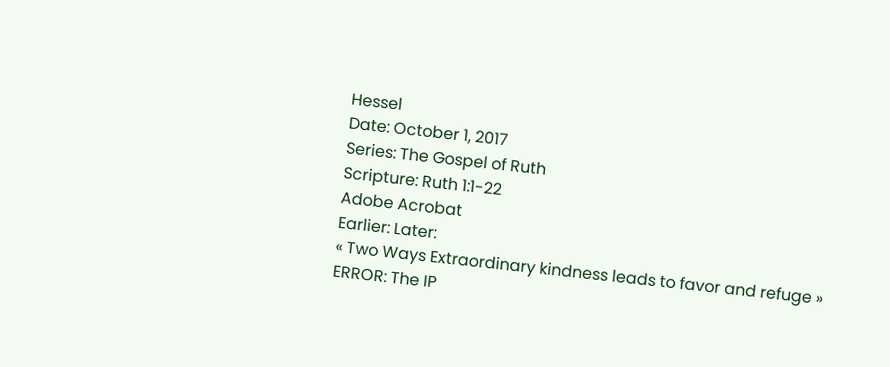Hessel
Date: October 1, 2017
Series: The Gospel of Ruth
Scripture: Ruth 1:1-22
Adobe Acrobat
Earlier: Later:
« Two Ways Extraordinary kindness leads to favor and refuge »
ERROR: The IP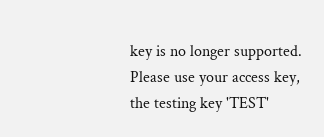key is no longer supported. Please use your access key, the testing key 'TEST'